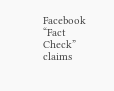Facebook “Fact Check” claims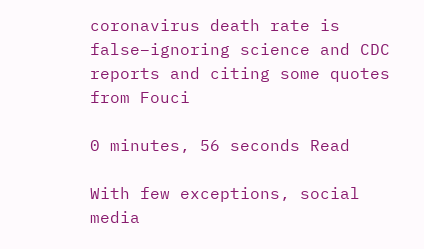coronavirus death rate is false–ignoring science and CDC reports and citing some quotes from Fouci

0 minutes, 56 seconds Read

With few exceptions, social media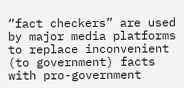“fact checkers” are used by major media platforms to replace inconvenient (to government) facts with pro-government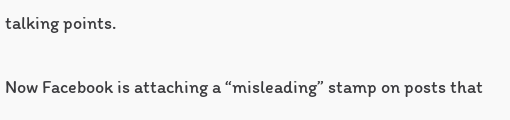talking points.

Now Facebook is attaching a “misleading” stamp on posts that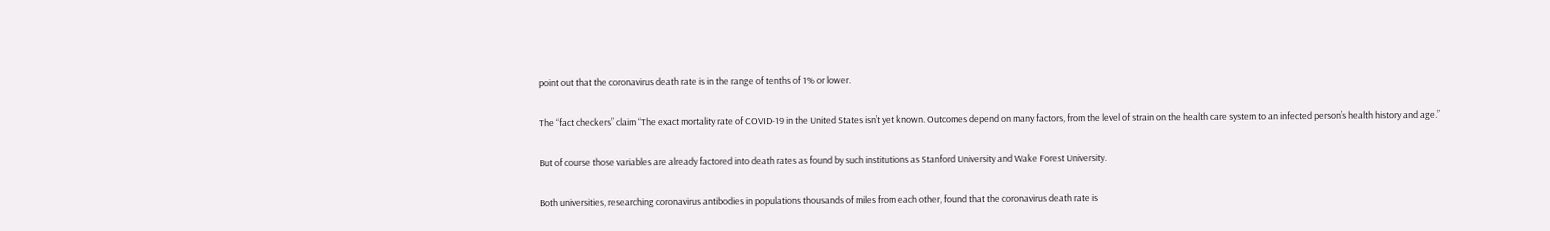point out that the coronavirus death rate is in the range of tenths of 1% or lower.

The “fact checkers” claim “The exact mortality rate of COVID-19 in the United States isn’t yet known. Outcomes depend on many factors, from the level of strain on the health care system to an infected person’s health history and age.”

But of course those variables are already factored into death rates as found by such institutions as Stanford University and Wake Forest University.

Both universities, researching coronavirus antibodies in populations thousands of miles from each other, found that the coronavirus death rate is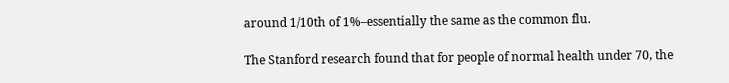around 1/10th of 1%–essentially the same as the common flu.

The Stanford research found that for people of normal health under 70, the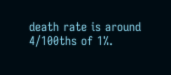death rate is around 4/100ths of 1%.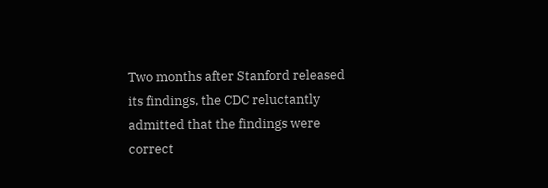Two months after Stanford released its findings, the CDC reluctantly admitted that the findings were correct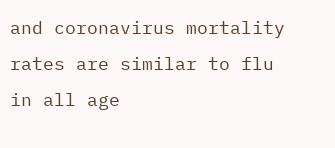and coronavirus mortality rates are similar to flu in all age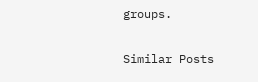groups.

Similar Posts